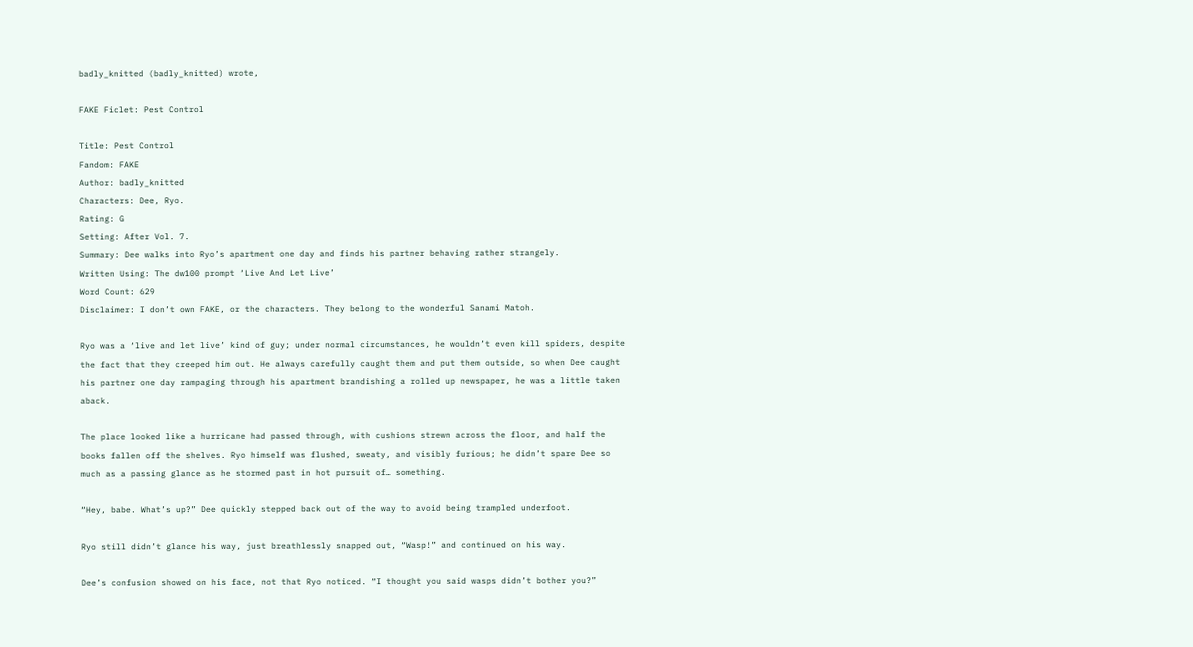badly_knitted (badly_knitted) wrote,

FAKE Ficlet: Pest Control

Title: Pest Control
Fandom: FAKE
Author: badly_knitted
Characters: Dee, Ryo.
Rating: G
Setting: After Vol. 7.
Summary: Dee walks into Ryo’s apartment one day and finds his partner behaving rather strangely.
Written Using: The dw100 prompt ‘Live And Let Live’
Word Count: 629
Disclaimer: I don’t own FAKE, or the characters. They belong to the wonderful Sanami Matoh.

Ryo was a ‘live and let live’ kind of guy; under normal circumstances, he wouldn’t even kill spiders, despite the fact that they creeped him out. He always carefully caught them and put them outside, so when Dee caught his partner one day rampaging through his apartment brandishing a rolled up newspaper, he was a little taken aback.

The place looked like a hurricane had passed through, with cushions strewn across the floor, and half the books fallen off the shelves. Ryo himself was flushed, sweaty, and visibly furious; he didn’t spare Dee so much as a passing glance as he stormed past in hot pursuit of… something.

“Hey, babe. What’s up?” Dee quickly stepped back out of the way to avoid being trampled underfoot.

Ryo still didn’t glance his way, just breathlessly snapped out, “Wasp!” and continued on his way.

Dee’s confusion showed on his face, not that Ryo noticed. “I thought you said wasps didn’t bother you?”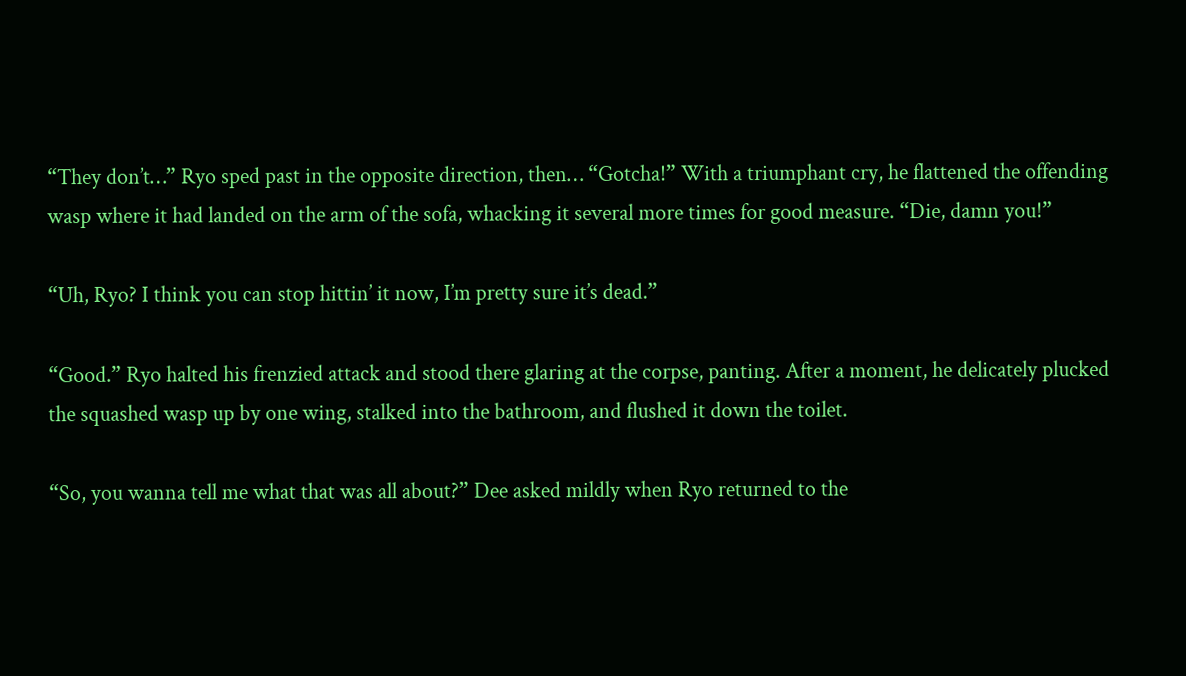“They don’t…” Ryo sped past in the opposite direction, then… “Gotcha!” With a triumphant cry, he flattened the offending wasp where it had landed on the arm of the sofa, whacking it several more times for good measure. “Die, damn you!”

“Uh, Ryo? I think you can stop hittin’ it now, I’m pretty sure it’s dead.”

“Good.” Ryo halted his frenzied attack and stood there glaring at the corpse, panting. After a moment, he delicately plucked the squashed wasp up by one wing, stalked into the bathroom, and flushed it down the toilet.

“So, you wanna tell me what that was all about?” Dee asked mildly when Ryo returned to the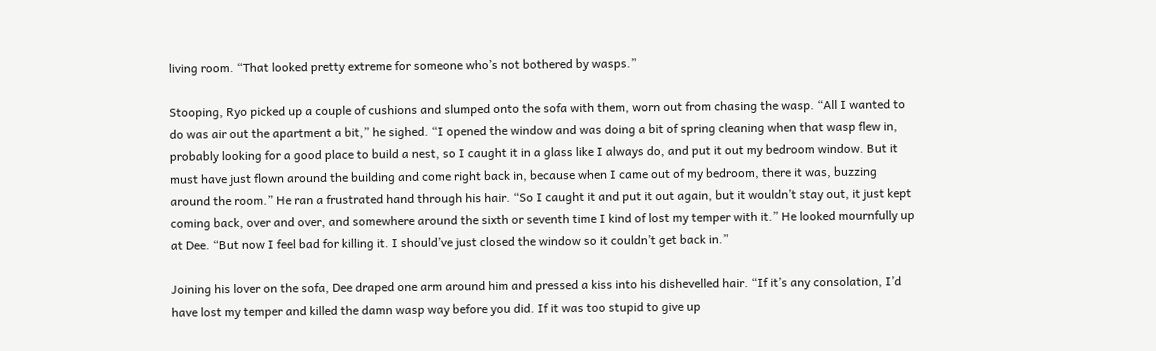living room. “That looked pretty extreme for someone who’s not bothered by wasps.”

Stooping, Ryo picked up a couple of cushions and slumped onto the sofa with them, worn out from chasing the wasp. “All I wanted to do was air out the apartment a bit,” he sighed. “I opened the window and was doing a bit of spring cleaning when that wasp flew in, probably looking for a good place to build a nest, so I caught it in a glass like I always do, and put it out my bedroom window. But it must have just flown around the building and come right back in, because when I came out of my bedroom, there it was, buzzing around the room.” He ran a frustrated hand through his hair. “So I caught it and put it out again, but it wouldn’t stay out, it just kept coming back, over and over, and somewhere around the sixth or seventh time I kind of lost my temper with it.” He looked mournfully up at Dee. “But now I feel bad for killing it. I should’ve just closed the window so it couldn’t get back in.”

Joining his lover on the sofa, Dee draped one arm around him and pressed a kiss into his dishevelled hair. “If it’s any consolation, I’d have lost my temper and killed the damn wasp way before you did. If it was too stupid to give up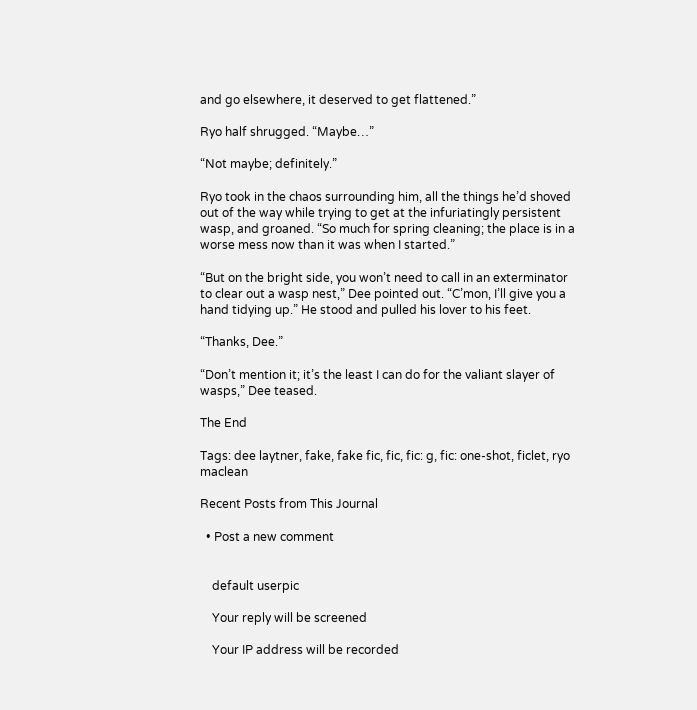and go elsewhere, it deserved to get flattened.”

Ryo half shrugged. “Maybe…”

“Not maybe; definitely.”

Ryo took in the chaos surrounding him, all the things he’d shoved out of the way while trying to get at the infuriatingly persistent wasp, and groaned. “So much for spring cleaning; the place is in a worse mess now than it was when I started.”

“But on the bright side, you won’t need to call in an exterminator to clear out a wasp nest,” Dee pointed out. “C’mon, I’ll give you a hand tidying up.” He stood and pulled his lover to his feet.

“Thanks, Dee.”

“Don’t mention it; it’s the least I can do for the valiant slayer of wasps,” Dee teased.

The End

Tags: dee laytner, fake, fake fic, fic, fic: g, fic: one-shot, ficlet, ryo maclean

Recent Posts from This Journal

  • Post a new comment


    default userpic

    Your reply will be screened

    Your IP address will be recorded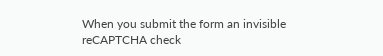When you submit the form an invisible reCAPTCHA check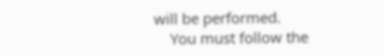will be performed.
    You must follow the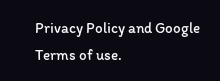Privacy Policy and Google Terms of use.